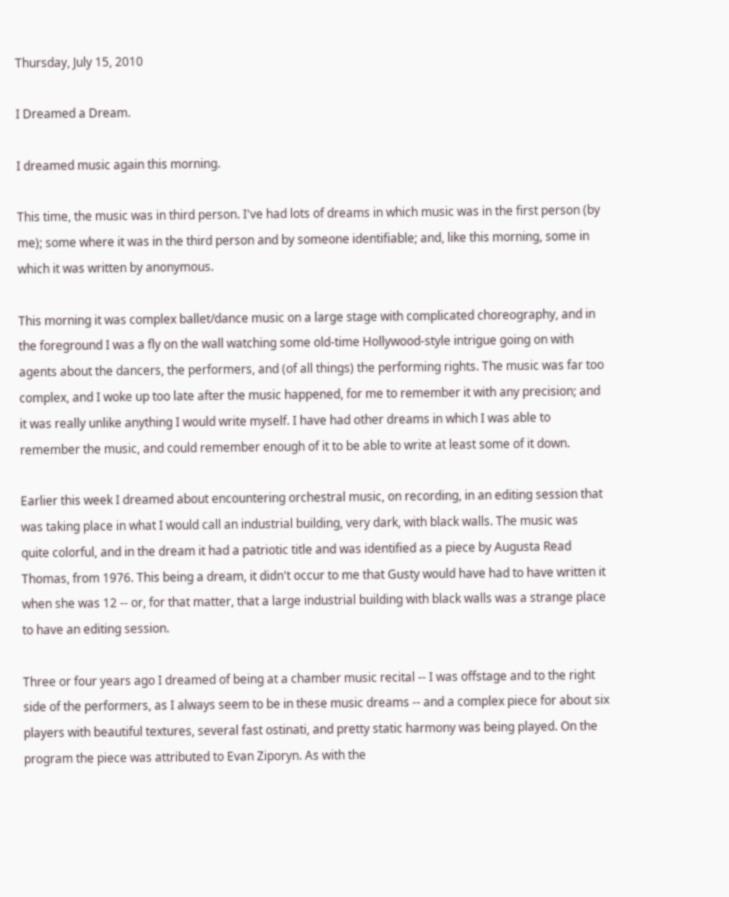Thursday, July 15, 2010

I Dreamed a Dream.

I dreamed music again this morning.

This time, the music was in third person. I've had lots of dreams in which music was in the first person (by me); some where it was in the third person and by someone identifiable; and, like this morning, some in which it was written by anonymous.

This morning it was complex ballet/dance music on a large stage with complicated choreography, and in the foreground I was a fly on the wall watching some old-time Hollywood-style intrigue going on with agents about the dancers, the performers, and (of all things) the performing rights. The music was far too complex, and I woke up too late after the music happened, for me to remember it with any precision; and it was really unlike anything I would write myself. I have had other dreams in which I was able to remember the music, and could remember enough of it to be able to write at least some of it down.

Earlier this week I dreamed about encountering orchestral music, on recording, in an editing session that was taking place in what I would call an industrial building, very dark, with black walls. The music was quite colorful, and in the dream it had a patriotic title and was identified as a piece by Augusta Read Thomas, from 1976. This being a dream, it didn't occur to me that Gusty would have had to have written it when she was 12 -- or, for that matter, that a large industrial building with black walls was a strange place to have an editing session.

Three or four years ago I dreamed of being at a chamber music recital -- I was offstage and to the right side of the performers, as I always seem to be in these music dreams -- and a complex piece for about six players with beautiful textures, several fast ostinati, and pretty static harmony was being played. On the program the piece was attributed to Evan Ziporyn. As with the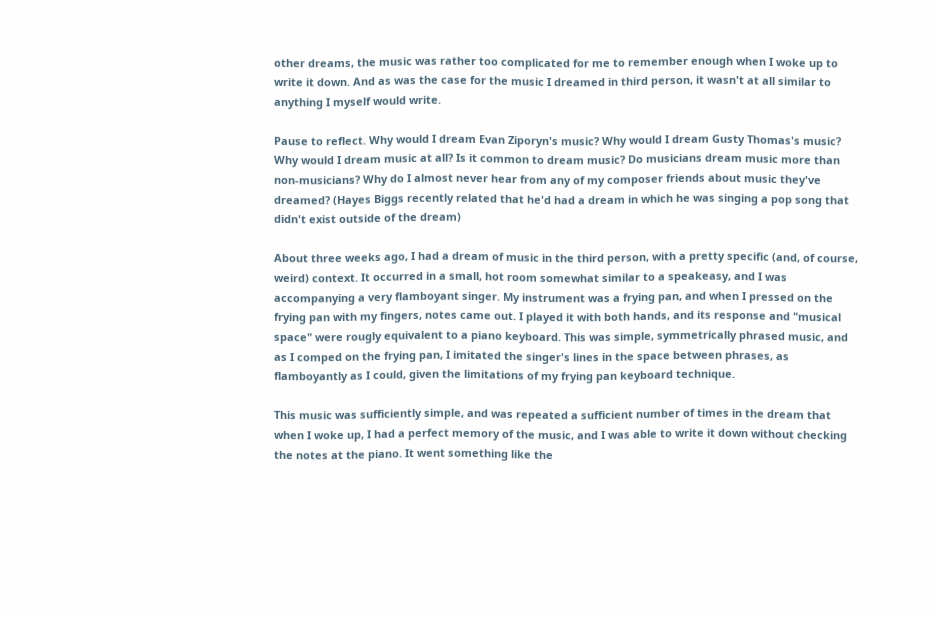other dreams, the music was rather too complicated for me to remember enough when I woke up to write it down. And as was the case for the music I dreamed in third person, it wasn't at all similar to anything I myself would write.

Pause to reflect. Why would I dream Evan Ziporyn's music? Why would I dream Gusty Thomas's music? Why would I dream music at all? Is it common to dream music? Do musicians dream music more than non-musicians? Why do I almost never hear from any of my composer friends about music they've dreamed? (Hayes Biggs recently related that he'd had a dream in which he was singing a pop song that didn't exist outside of the dream)

About three weeks ago, I had a dream of music in the third person, with a pretty specific (and, of course, weird) context. It occurred in a small, hot room somewhat similar to a speakeasy, and I was accompanying a very flamboyant singer. My instrument was a frying pan, and when I pressed on the frying pan with my fingers, notes came out. I played it with both hands, and its response and "musical space" were rougly equivalent to a piano keyboard. This was simple, symmetrically phrased music, and as I comped on the frying pan, I imitated the singer's lines in the space between phrases, as flamboyantly as I could, given the limitations of my frying pan keyboard technique.

This music was sufficiently simple, and was repeated a sufficient number of times in the dream that when I woke up, I had a perfect memory of the music, and I was able to write it down without checking the notes at the piano. It went something like the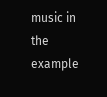music in the example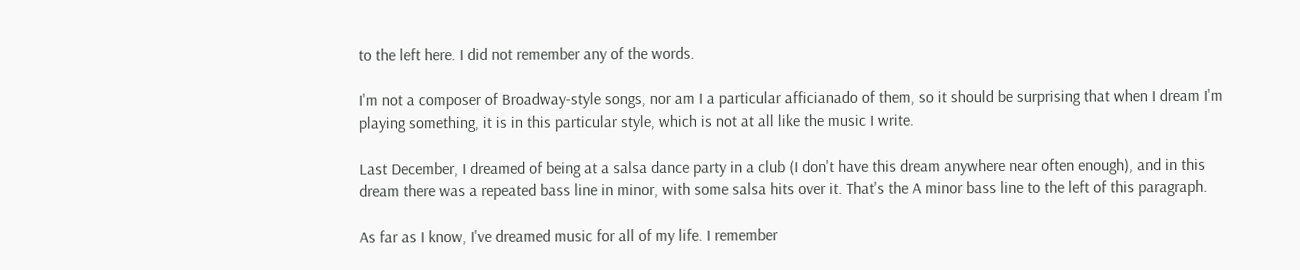to the left here. I did not remember any of the words.

I'm not a composer of Broadway-style songs, nor am I a particular afficianado of them, so it should be surprising that when I dream I'm playing something, it is in this particular style, which is not at all like the music I write.

Last December, I dreamed of being at a salsa dance party in a club (I don't have this dream anywhere near often enough), and in this dream there was a repeated bass line in minor, with some salsa hits over it. That's the A minor bass line to the left of this paragraph.

As far as I know, I've dreamed music for all of my life. I remember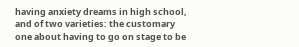having anxiety dreams in high school, and of two varieties: the customary one about having to go on stage to be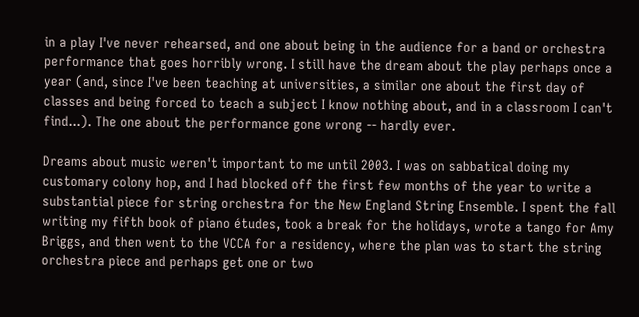in a play I've never rehearsed, and one about being in the audience for a band or orchestra performance that goes horribly wrong. I still have the dream about the play perhaps once a year (and, since I've been teaching at universities, a similar one about the first day of classes and being forced to teach a subject I know nothing about, and in a classroom I can't find...). The one about the performance gone wrong -- hardly ever.

Dreams about music weren't important to me until 2003. I was on sabbatical doing my customary colony hop, and I had blocked off the first few months of the year to write a substantial piece for string orchestra for the New England String Ensemble. I spent the fall writing my fifth book of piano études, took a break for the holidays, wrote a tango for Amy Briggs, and then went to the VCCA for a residency, where the plan was to start the string orchestra piece and perhaps get one or two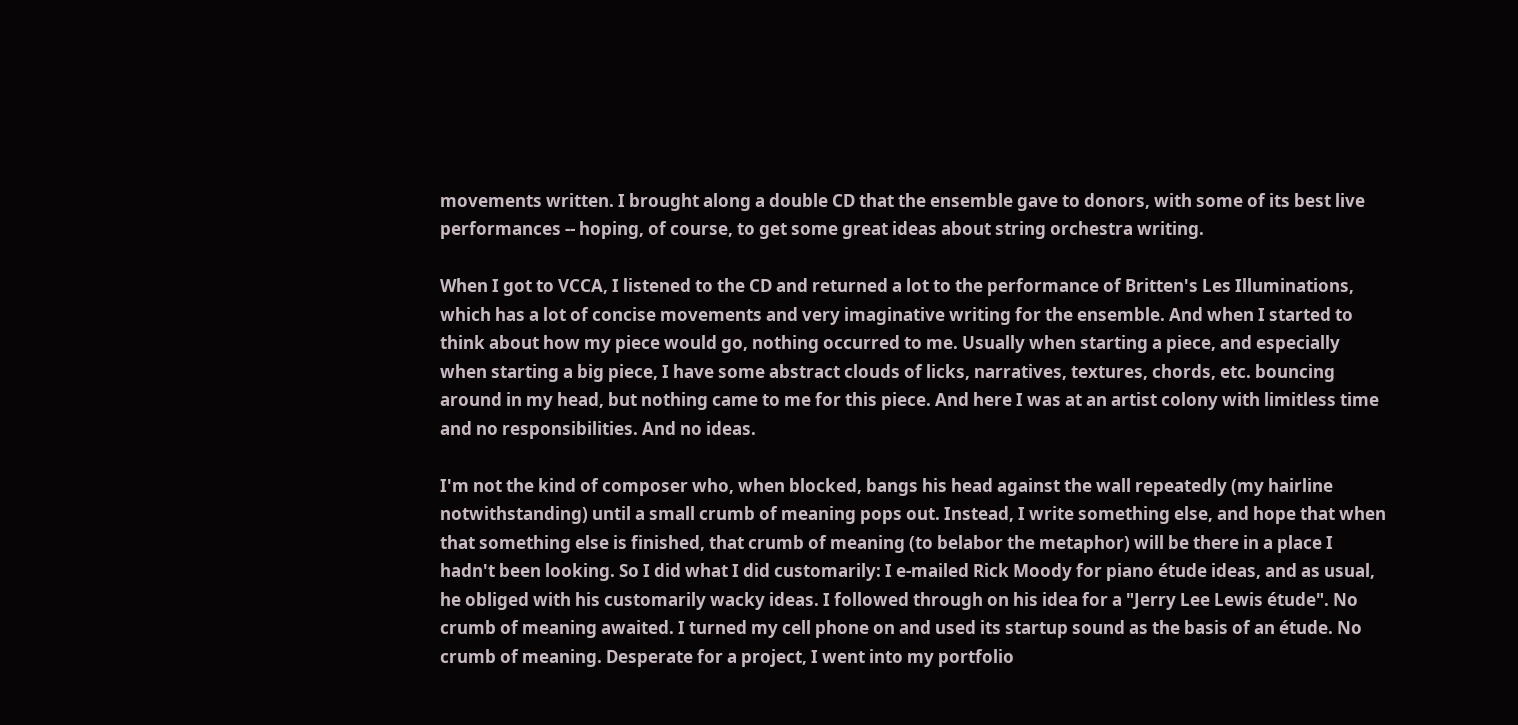movements written. I brought along a double CD that the ensemble gave to donors, with some of its best live performances -- hoping, of course, to get some great ideas about string orchestra writing.

When I got to VCCA, I listened to the CD and returned a lot to the performance of Britten's Les Illuminations, which has a lot of concise movements and very imaginative writing for the ensemble. And when I started to think about how my piece would go, nothing occurred to me. Usually when starting a piece, and especially when starting a big piece, I have some abstract clouds of licks, narratives, textures, chords, etc. bouncing around in my head, but nothing came to me for this piece. And here I was at an artist colony with limitless time and no responsibilities. And no ideas.

I'm not the kind of composer who, when blocked, bangs his head against the wall repeatedly (my hairline notwithstanding) until a small crumb of meaning pops out. Instead, I write something else, and hope that when that something else is finished, that crumb of meaning (to belabor the metaphor) will be there in a place I hadn't been looking. So I did what I did customarily: I e-mailed Rick Moody for piano étude ideas, and as usual, he obliged with his customarily wacky ideas. I followed through on his idea for a "Jerry Lee Lewis étude". No crumb of meaning awaited. I turned my cell phone on and used its startup sound as the basis of an étude. No crumb of meaning. Desperate for a project, I went into my portfolio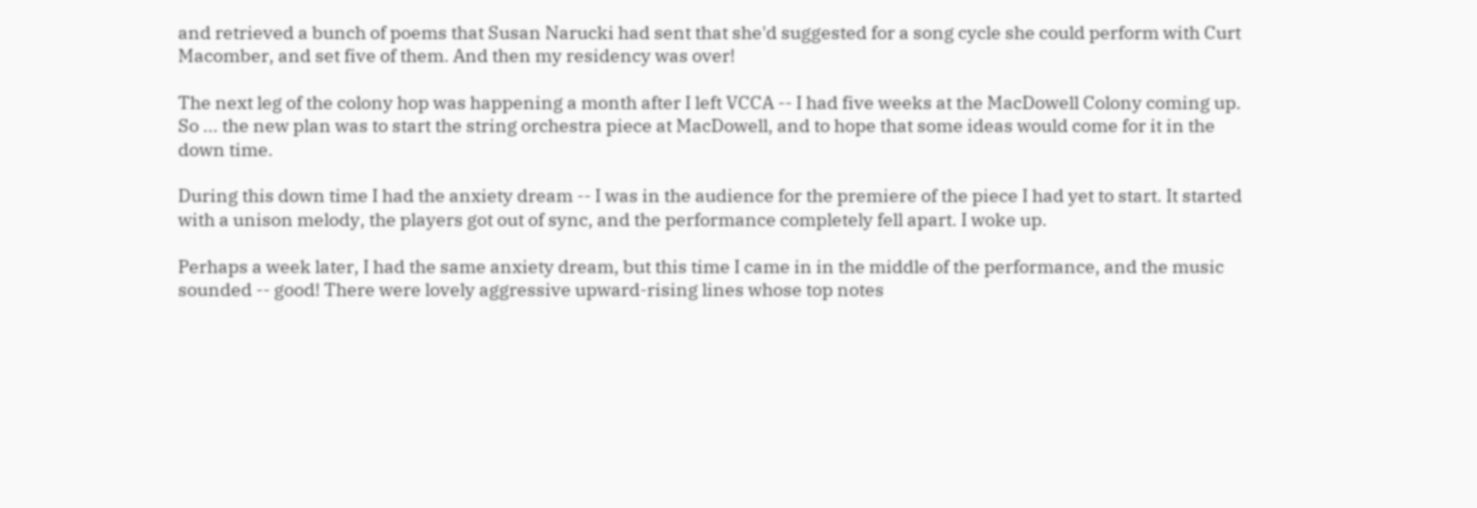and retrieved a bunch of poems that Susan Narucki had sent that she'd suggested for a song cycle she could perform with Curt Macomber, and set five of them. And then my residency was over!

The next leg of the colony hop was happening a month after I left VCCA -- I had five weeks at the MacDowell Colony coming up. So ... the new plan was to start the string orchestra piece at MacDowell, and to hope that some ideas would come for it in the down time.

During this down time I had the anxiety dream -- I was in the audience for the premiere of the piece I had yet to start. It started with a unison melody, the players got out of sync, and the performance completely fell apart. I woke up.

Perhaps a week later, I had the same anxiety dream, but this time I came in in the middle of the performance, and the music sounded -- good! There were lovely aggressive upward-rising lines whose top notes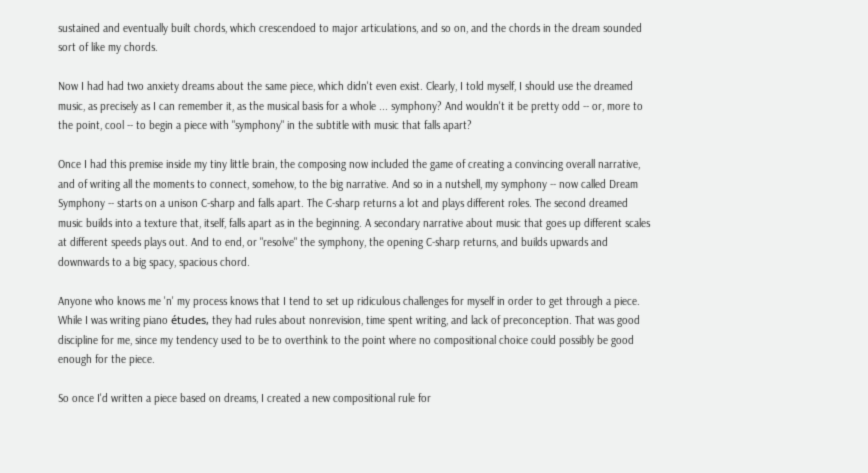sustained and eventually built chords, which crescendoed to major articulations, and so on, and the chords in the dream sounded sort of like my chords.

Now I had had two anxiety dreams about the same piece, which didn't even exist. Clearly, I told myself, I should use the dreamed music, as precisely as I can remember it, as the musical basis for a whole ... symphony? And wouldn't it be pretty odd -- or, more to the point, cool -- to begin a piece with "symphony" in the subtitle with music that falls apart?

Once I had this premise inside my tiny little brain, the composing now included the game of creating a convincing overall narrative, and of writing all the moments to connect, somehow, to the big narrative. And so in a nutshell, my symphony -- now called Dream Symphony -- starts on a unison C-sharp and falls apart. The C-sharp returns a lot and plays different roles. The second dreamed music builds into a texture that, itself, falls apart as in the beginning. A secondary narrative about music that goes up different scales at different speeds plays out. And to end, or "resolve" the symphony, the opening C-sharp returns, and builds upwards and downwards to a big spacy, spacious chord.

Anyone who knows me 'n' my process knows that I tend to set up ridiculous challenges for myself in order to get through a piece. While I was writing piano études, they had rules about nonrevision, time spent writing, and lack of preconception. That was good discipline for me, since my tendency used to be to overthink to the point where no compositional choice could possibly be good enough for the piece.

So once I'd written a piece based on dreams, I created a new compositional rule for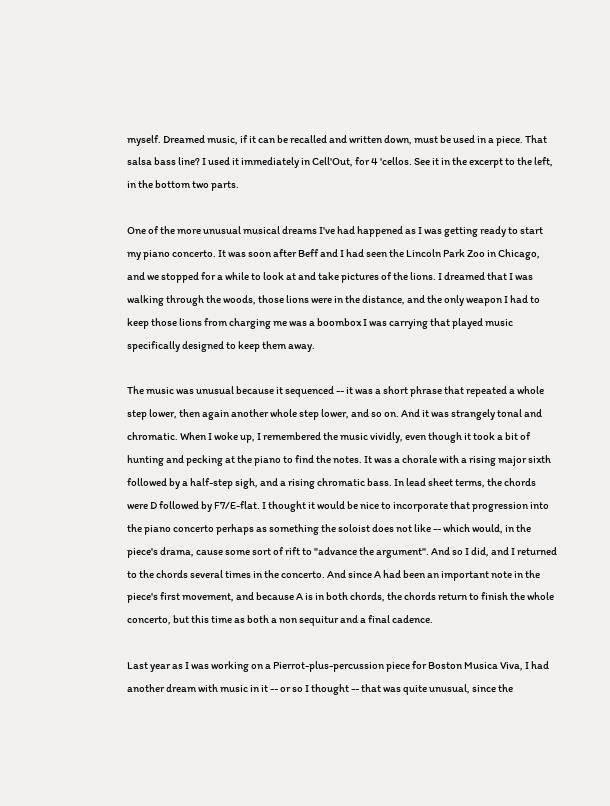myself. Dreamed music, if it can be recalled and written down, must be used in a piece. That salsa bass line? I used it immediately in Cell'Out, for 4 'cellos. See it in the excerpt to the left, in the bottom two parts.

One of the more unusual musical dreams I've had happened as I was getting ready to start my piano concerto. It was soon after Beff and I had seen the Lincoln Park Zoo in Chicago, and we stopped for a while to look at and take pictures of the lions. I dreamed that I was walking through the woods, those lions were in the distance, and the only weapon I had to keep those lions from charging me was a boombox I was carrying that played music specifically designed to keep them away.

The music was unusual because it sequenced -- it was a short phrase that repeated a whole step lower, then again another whole step lower, and so on. And it was strangely tonal and chromatic. When I woke up, I remembered the music vividly, even though it took a bit of hunting and pecking at the piano to find the notes. It was a chorale with a rising major sixth followed by a half-step sigh, and a rising chromatic bass. In lead sheet terms, the chords were D followed by F7/E-flat. I thought it would be nice to incorporate that progression into the piano concerto perhaps as something the soloist does not like -- which would, in the piece's drama, cause some sort of rift to "advance the argument". And so I did, and I returned to the chords several times in the concerto. And since A had been an important note in the piece's first movement, and because A is in both chords, the chords return to finish the whole concerto, but this time as both a non sequitur and a final cadence.

Last year as I was working on a Pierrot-plus-percussion piece for Boston Musica Viva, I had another dream with music in it -- or so I thought -- that was quite unusual, since the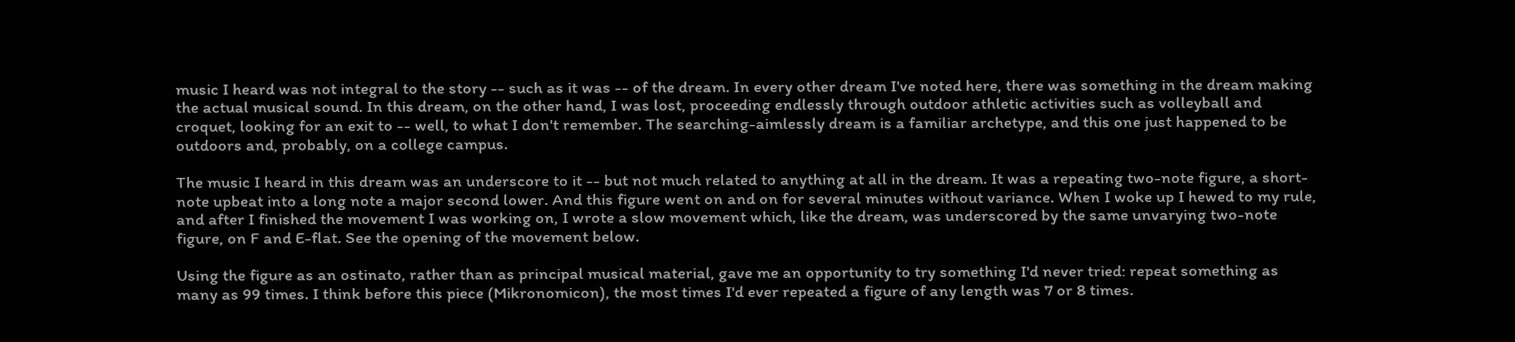music I heard was not integral to the story -- such as it was -- of the dream. In every other dream I've noted here, there was something in the dream making the actual musical sound. In this dream, on the other hand, I was lost, proceeding endlessly through outdoor athletic activities such as volleyball and croquet, looking for an exit to -- well, to what I don't remember. The searching-aimlessly dream is a familiar archetype, and this one just happened to be outdoors and, probably, on a college campus.

The music I heard in this dream was an underscore to it -- but not much related to anything at all in the dream. It was a repeating two-note figure, a short-note upbeat into a long note a major second lower. And this figure went on and on for several minutes without variance. When I woke up I hewed to my rule, and after I finished the movement I was working on, I wrote a slow movement which, like the dream, was underscored by the same unvarying two-note figure, on F and E-flat. See the opening of the movement below.

Using the figure as an ostinato, rather than as principal musical material, gave me an opportunity to try something I'd never tried: repeat something as many as 99 times. I think before this piece (Mikronomicon), the most times I'd ever repeated a figure of any length was 7 or 8 times.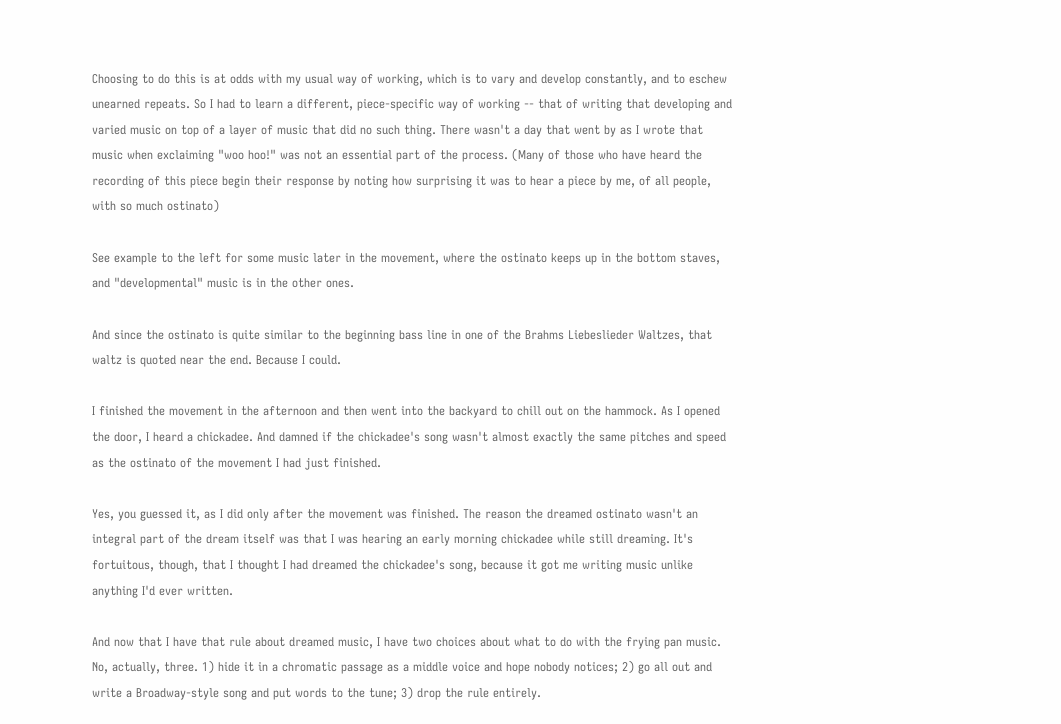Choosing to do this is at odds with my usual way of working, which is to vary and develop constantly, and to eschew unearned repeats. So I had to learn a different, piece-specific way of working -- that of writing that developing and varied music on top of a layer of music that did no such thing. There wasn't a day that went by as I wrote that music when exclaiming "woo hoo!" was not an essential part of the process. (Many of those who have heard the recording of this piece begin their response by noting how surprising it was to hear a piece by me, of all people, with so much ostinato)

See example to the left for some music later in the movement, where the ostinato keeps up in the bottom staves, and "developmental" music is in the other ones.

And since the ostinato is quite similar to the beginning bass line in one of the Brahms Liebeslieder Waltzes, that waltz is quoted near the end. Because I could.

I finished the movement in the afternoon and then went into the backyard to chill out on the hammock. As I opened the door, I heard a chickadee. And damned if the chickadee's song wasn't almost exactly the same pitches and speed as the ostinato of the movement I had just finished.

Yes, you guessed it, as I did only after the movement was finished. The reason the dreamed ostinato wasn't an integral part of the dream itself was that I was hearing an early morning chickadee while still dreaming. It's fortuitous, though, that I thought I had dreamed the chickadee's song, because it got me writing music unlike anything I'd ever written.

And now that I have that rule about dreamed music, I have two choices about what to do with the frying pan music. No, actually, three. 1) hide it in a chromatic passage as a middle voice and hope nobody notices; 2) go all out and write a Broadway-style song and put words to the tune; 3) drop the rule entirely.